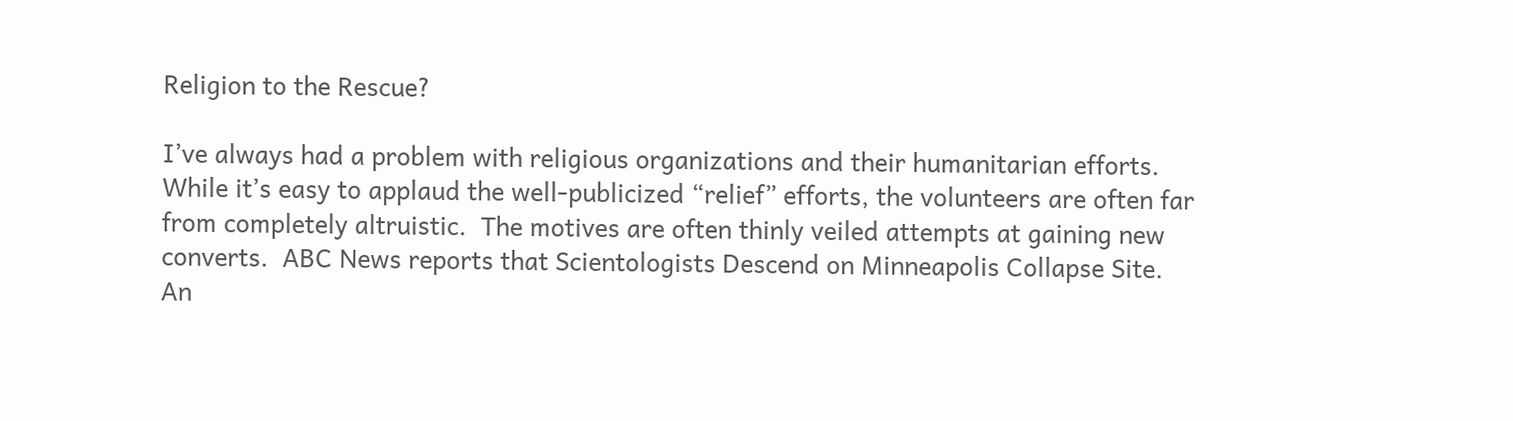Religion to the Rescue?

I’ve always had a problem with religious organizations and their humanitarian efforts.  While it’s easy to applaud the well-publicized “relief” efforts, the volunteers are often far from completely altruistic.  The motives are often thinly veiled attempts at gaining new converts.  ABC News reports that Scientologists Descend on Minneapolis Collapse Site.  An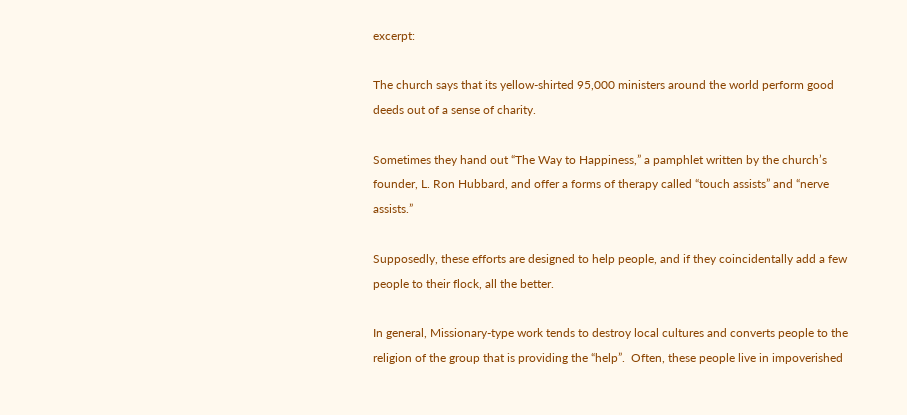excerpt:

The church says that its yellow-shirted 95,000 ministers around the world perform good deeds out of a sense of charity.

Sometimes they hand out “The Way to Happiness,” a pamphlet written by the church’s founder, L. Ron Hubbard, and offer a forms of therapy called “touch assists” and “nerve assists.”

Supposedly, these efforts are designed to help people, and if they coincidentally add a few people to their flock, all the better.

In general, Missionary-type work tends to destroy local cultures and converts people to the religion of the group that is providing the “help”.  Often, these people live in impoverished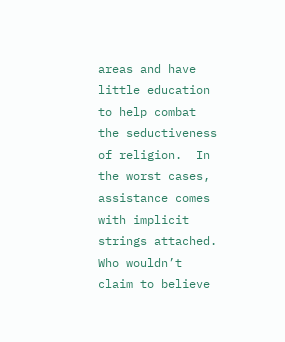areas and have little education to help combat the seductiveness of religion.  In the worst cases, assistance comes with implicit strings attached.  Who wouldn’t claim to believe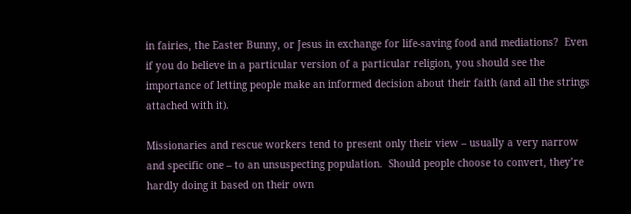in fairies, the Easter Bunny, or Jesus in exchange for life-saving food and mediations?  Even if you do believe in a particular version of a particular religion, you should see the importance of letting people make an informed decision about their faith (and all the strings attached with it).

Missionaries and rescue workers tend to present only their view – usually a very narrow and specific one – to an unsuspecting population.  Should people choose to convert, they’re hardly doing it based on their own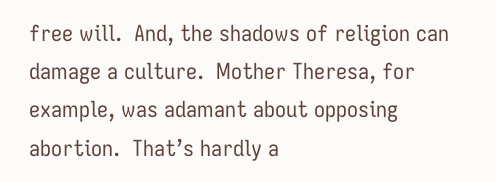free will.  And, the shadows of religion can damage a culture.  Mother Theresa, for example, was adamant about opposing abortion.  That’s hardly a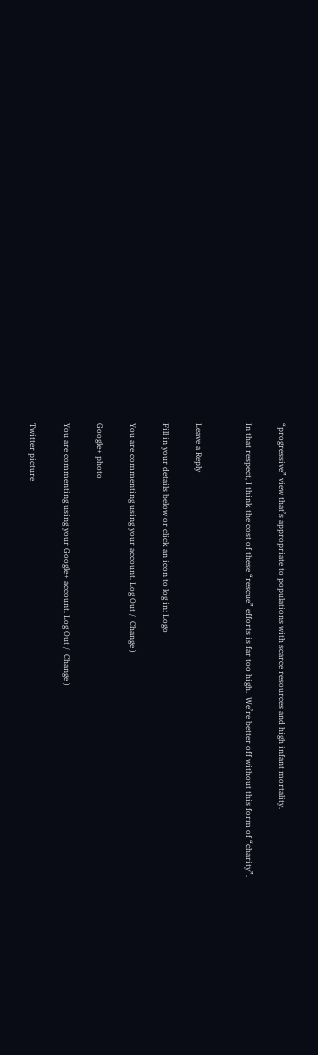“progressive” view that’s appropriate to populations with scarce resources and high infant mortality.

In that respect, I think the cost of these “rescue” efforts is far too high.  We’re better off without this form of “charity”.


Leave a Reply

Fill in your details below or click an icon to log in: Logo

You are commenting using your account. Log Out /  Change )

Google+ photo

You are commenting using your Google+ account. Log Out /  Change )

Twitter picture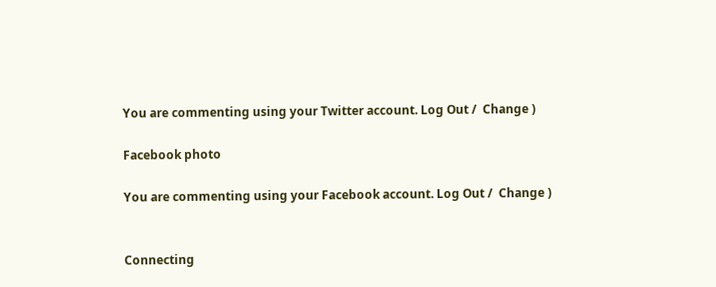You are commenting using your Twitter account. Log Out /  Change )

Facebook photo

You are commenting using your Facebook account. Log Out /  Change )


Connecting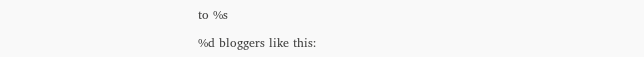to %s

%d bloggers like this: